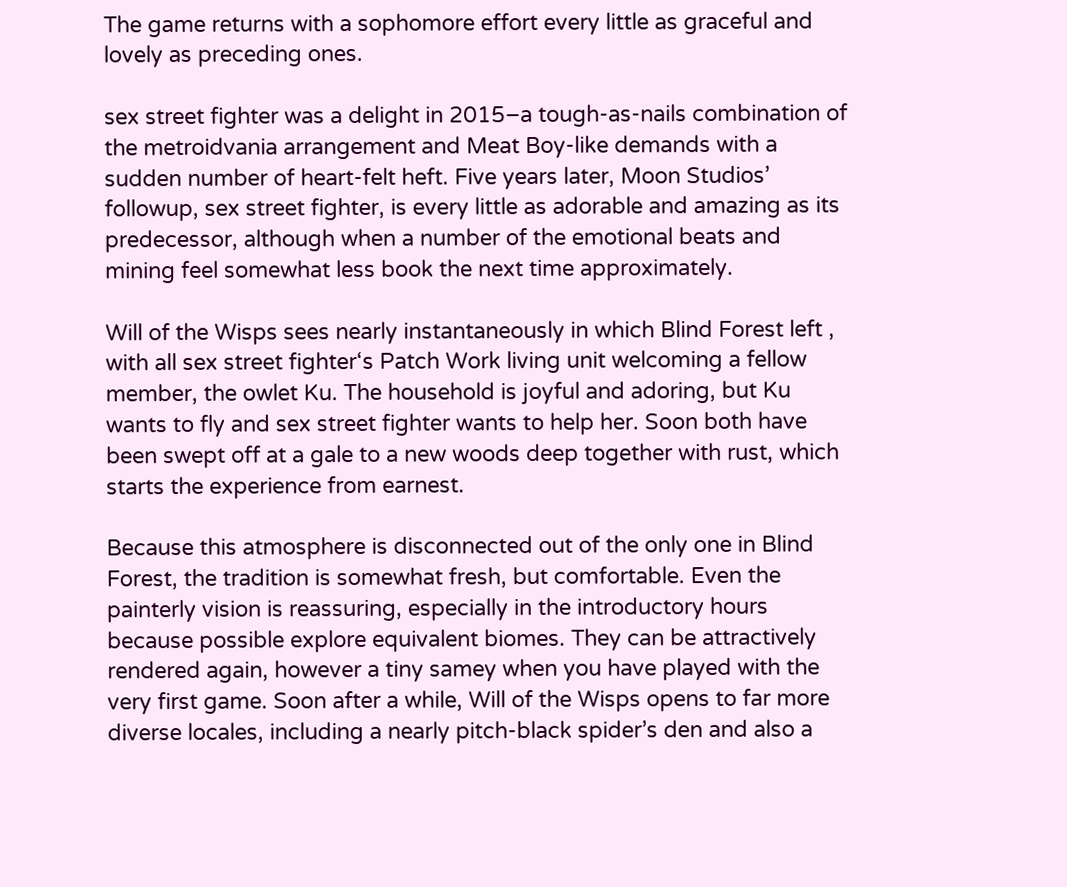The game returns with a sophomore effort every little as graceful and lovely as preceding ones.

sex street fighter was a delight in 2015–a tough-as-nails combination of the metroidvania arrangement and Meat Boy-like demands with a sudden number of heart-felt heft. Five years later, Moon Studios’ followup, sex street fighter, is every little as adorable and amazing as its predecessor, although when a number of the emotional beats and mining feel somewhat less book the next time approximately.

Will of the Wisps sees nearly instantaneously in which Blind Forest left , with all sex street fighter‘s Patch Work living unit welcoming a fellow member, the owlet Ku. The household is joyful and adoring, but Ku wants to fly and sex street fighter wants to help her. Soon both have been swept off at a gale to a new woods deep together with rust, which starts the experience from earnest.

Because this atmosphere is disconnected out of the only one in Blind Forest, the tradition is somewhat fresh, but comfortable. Even the painterly vision is reassuring, especially in the introductory hours because possible explore equivalent biomes. They can be attractively rendered again, however a tiny samey when you have played with the very first game. Soon after a while, Will of the Wisps opens to far more diverse locales, including a nearly pitch-black spider’s den and also a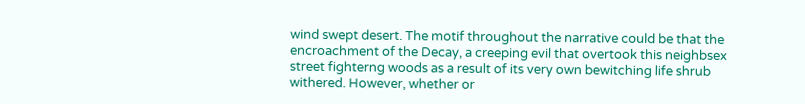wind swept desert. The motif throughout the narrative could be that the encroachment of the Decay, a creeping evil that overtook this neighbsex street fighterng woods as a result of its very own bewitching life shrub withered. However, whether or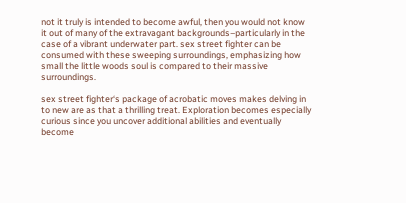not it truly is intended to become awful, then you would not know it out of many of the extravagant backgrounds–particularly in the case of a vibrant underwater part. sex street fighter can be consumed with these sweeping surroundings, emphasizing how small the little woods soul is compared to their massive surroundings.

sex street fighter‘s package of acrobatic moves makes delving in to new are as that a thrilling treat. Exploration becomes especially curious since you uncover additional abilities and eventually become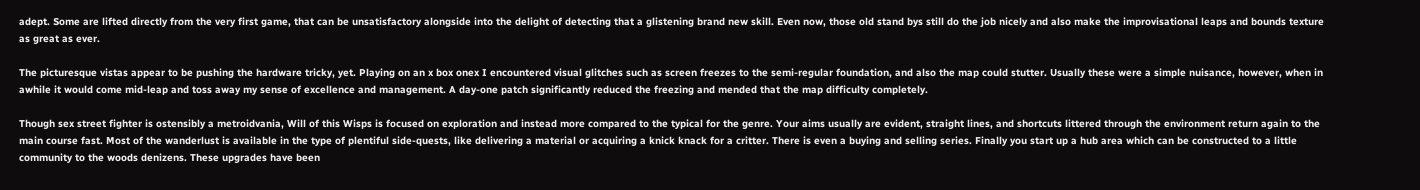adept. Some are lifted directly from the very first game, that can be unsatisfactory alongside into the delight of detecting that a glistening brand new skill. Even now, those old stand bys still do the job nicely and also make the improvisational leaps and bounds texture as great as ever.

The picturesque vistas appear to be pushing the hardware tricky, yet. Playing on an x box onex I encountered visual glitches such as screen freezes to the semi-regular foundation, and also the map could stutter. Usually these were a simple nuisance, however, when in awhile it would come mid-leap and toss away my sense of excellence and management. A day-one patch significantly reduced the freezing and mended that the map difficulty completely.

Though sex street fighter is ostensibly a metroidvania, Will of this Wisps is focused on exploration and instead more compared to the typical for the genre. Your aims usually are evident, straight lines, and shortcuts littered through the environment return again to the main course fast. Most of the wanderlust is available in the type of plentiful side-quests, like delivering a material or acquiring a knick knack for a critter. There is even a buying and selling series. Finally you start up a hub area which can be constructed to a little community to the woods denizens. These upgrades have been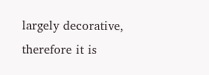largely decorative, therefore it is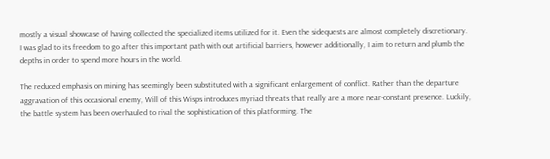mostly a visual showcase of having collected the specialized items utilized for it. Even the sidequests are almost completely discretionary. I was glad to its freedom to go after this important path with out artificial barriers, however additionally, I aim to return and plumb the depths in order to spend more hours in the world.

The reduced emphasis on mining has seemingly been substituted with a significant enlargement of conflict. Rather than the departure aggravation of this occasional enemy, Will of this Wisps introduces myriad threats that really are a more near-constant presence. Luckily, the battle system has been overhauled to rival the sophistication of this platforming. The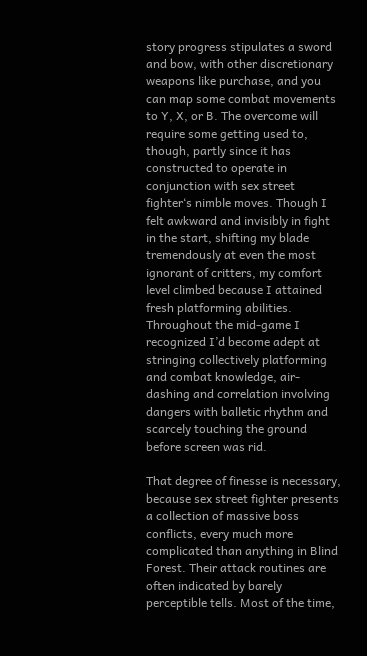story progress stipulates a sword and bow, with other discretionary weapons like purchase, and you can map some combat movements to Y, X, or B. The overcome will require some getting used to, though, partly since it has constructed to operate in conjunction with sex street fighter‘s nimble moves. Though I felt awkward and invisibly in fight in the start, shifting my blade tremendously at even the most ignorant of critters, my comfort level climbed because I attained fresh platforming abilities. Throughout the mid-game I recognized I’d become adept at stringing collectively platforming and combat knowledge, air-dashing and correlation involving dangers with balletic rhythm and scarcely touching the ground before screen was rid.

That degree of finesse is necessary, because sex street fighter presents a collection of massive boss conflicts, every much more complicated than anything in Blind Forest. Their attack routines are often indicated by barely perceptible tells. Most of the time,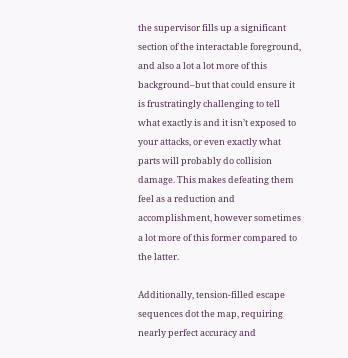the supervisor fills up a significant section of the interactable foreground, and also a lot a lot more of this background–but that could ensure it is frustratingly challenging to tell what exactly is and it isn’t exposed to your attacks, or even exactly what parts will probably do collision damage. This makes defeating them feel as a reduction and accomplishment, however sometimes a lot more of this former compared to the latter.

Additionally, tension-filled escape sequences dot the map, requiring nearly perfect accuracy and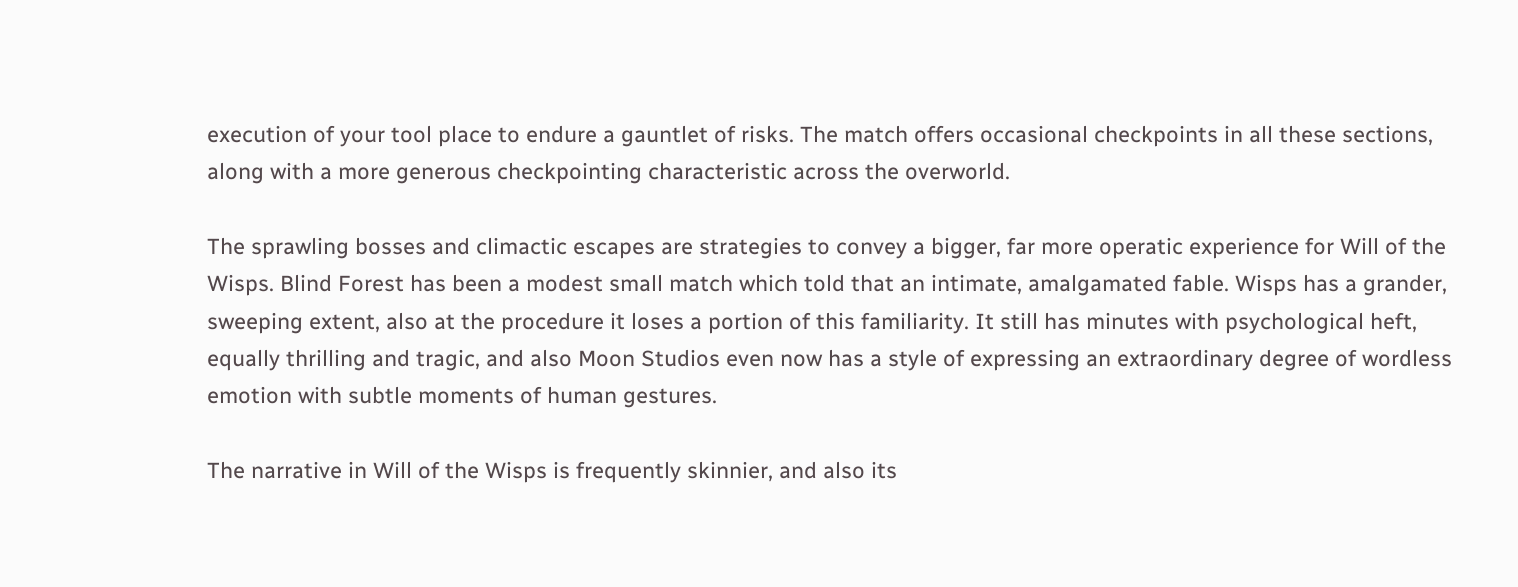execution of your tool place to endure a gauntlet of risks. The match offers occasional checkpoints in all these sections, along with a more generous checkpointing characteristic across the overworld.

The sprawling bosses and climactic escapes are strategies to convey a bigger, far more operatic experience for Will of the Wisps. Blind Forest has been a modest small match which told that an intimate, amalgamated fable. Wisps has a grander, sweeping extent, also at the procedure it loses a portion of this familiarity. It still has minutes with psychological heft, equally thrilling and tragic, and also Moon Studios even now has a style of expressing an extraordinary degree of wordless emotion with subtle moments of human gestures.

The narrative in Will of the Wisps is frequently skinnier, and also its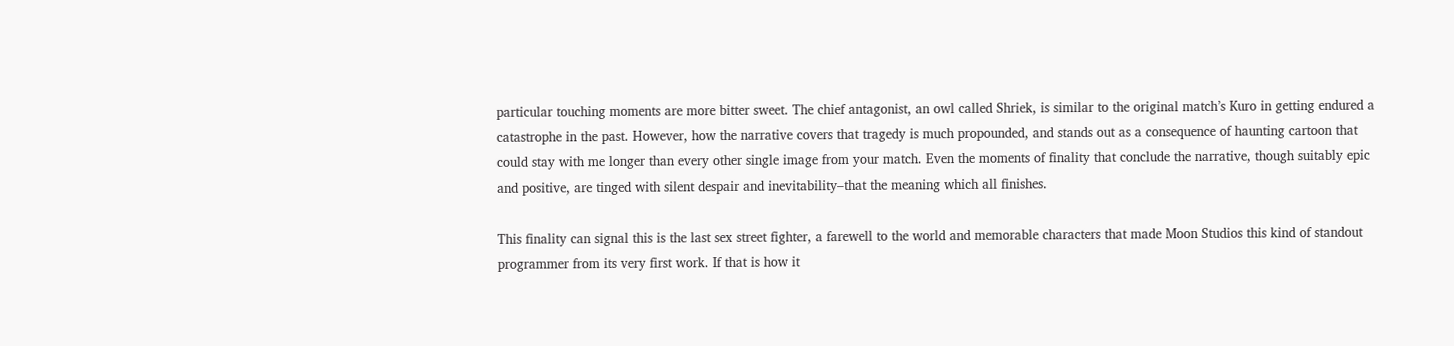particular touching moments are more bitter sweet. The chief antagonist, an owl called Shriek, is similar to the original match’s Kuro in getting endured a catastrophe in the past. However, how the narrative covers that tragedy is much propounded, and stands out as a consequence of haunting cartoon that could stay with me longer than every other single image from your match. Even the moments of finality that conclude the narrative, though suitably epic and positive, are tinged with silent despair and inevitability–that the meaning which all finishes.

This finality can signal this is the last sex street fighter, a farewell to the world and memorable characters that made Moon Studios this kind of standout programmer from its very first work. If that is how it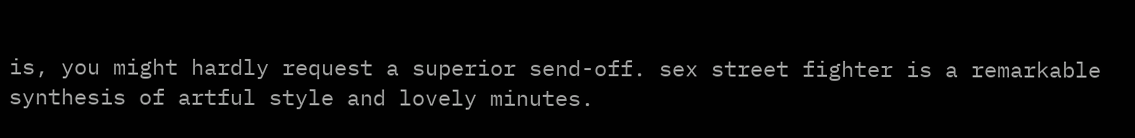is, you might hardly request a superior send-off. sex street fighter is a remarkable synthesis of artful style and lovely minutes.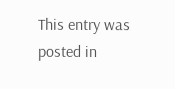This entry was posted in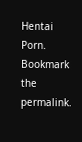Hentai Porn. Bookmark the permalink.